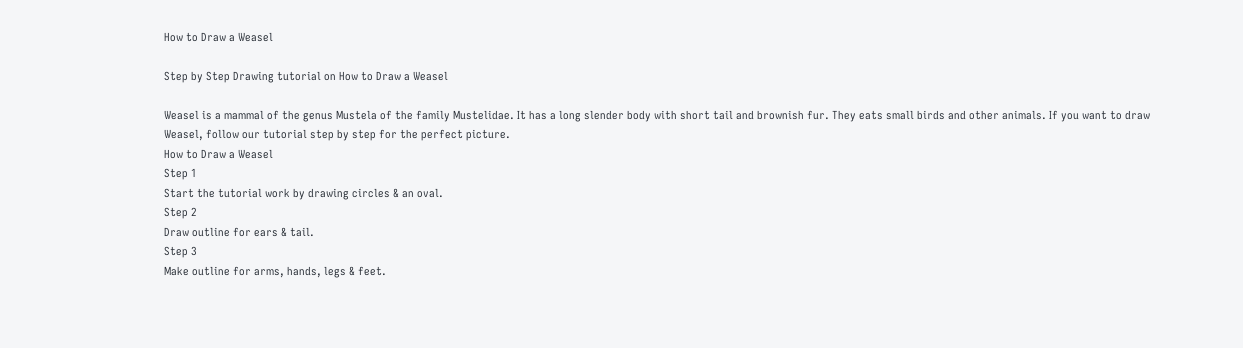How to Draw a Weasel

Step by Step Drawing tutorial on How to Draw a Weasel

Weasel is a mammal of the genus Mustela of the family Mustelidae. It has a long slender body with short tail and brownish fur. They eats small birds and other animals. If you want to draw Weasel, follow our tutorial step by step for the perfect picture.
How to Draw a Weasel
Step 1
Start the tutorial work by drawing circles & an oval.
Step 2
Draw outline for ears & tail.
Step 3
Make outline for arms, hands, legs & feet.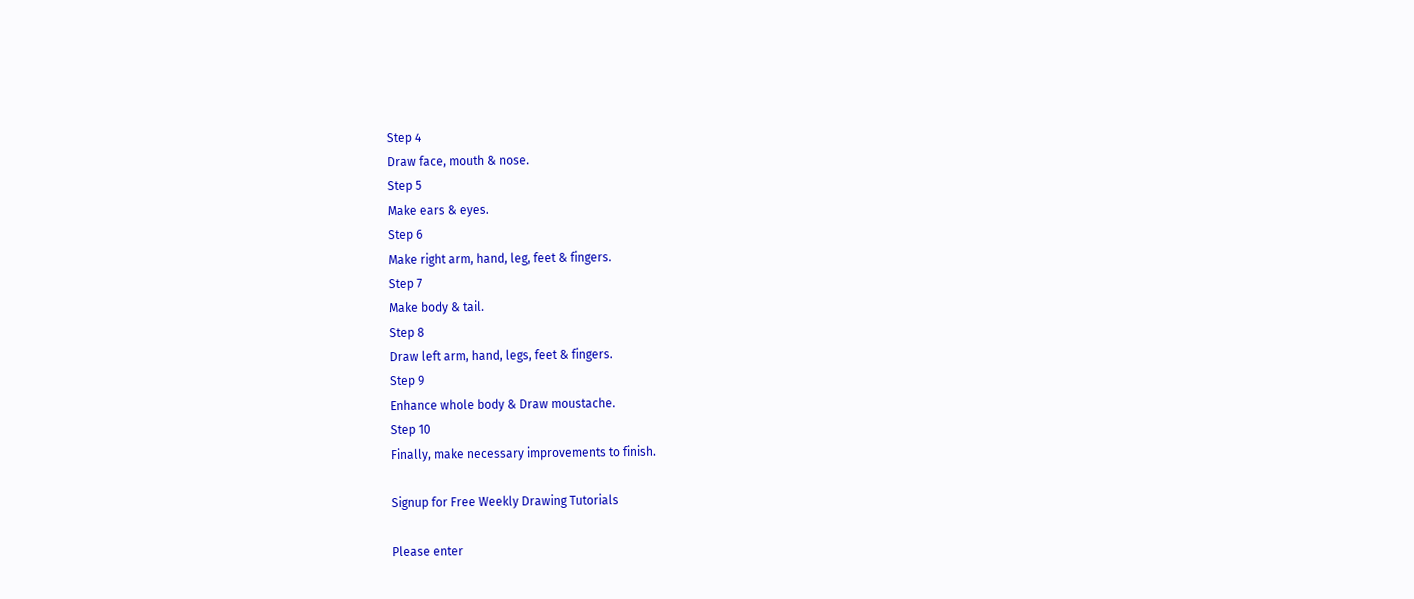Step 4
Draw face, mouth & nose.
Step 5
Make ears & eyes.
Step 6
Make right arm, hand, leg, feet & fingers.
Step 7
Make body & tail.
Step 8
Draw left arm, hand, legs, feet & fingers.
Step 9
Enhance whole body & Draw moustache.
Step 10
Finally, make necessary improvements to finish.

Signup for Free Weekly Drawing Tutorials

Please enter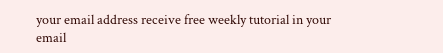your email address receive free weekly tutorial in your email